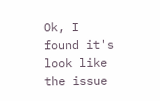Ok, I found it's look like the issue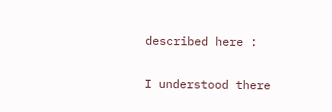described here :

I understood there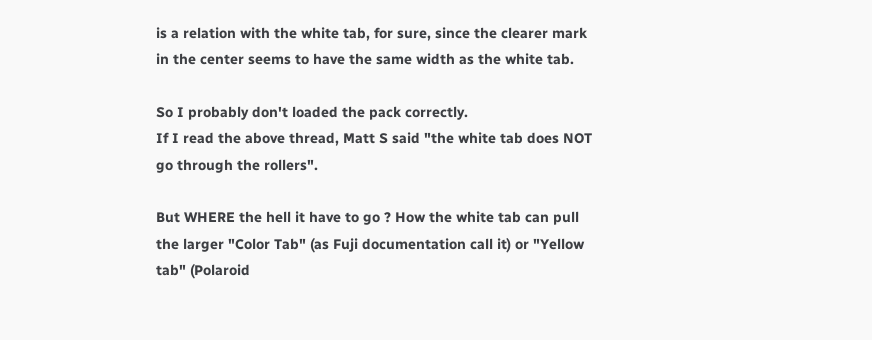is a relation with the white tab, for sure, since the clearer mark in the center seems to have the same width as the white tab.

So I probably don't loaded the pack correctly.
If I read the above thread, Matt S said "the white tab does NOT go through the rollers".

But WHERE the hell it have to go ? How the white tab can pull the larger "Color Tab" (as Fuji documentation call it) or "Yellow tab" (Polaroid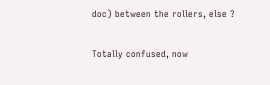doc) between the rollers, else ?

Totally confused, now